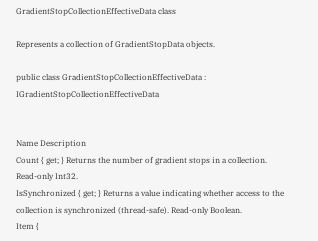GradientStopCollectionEffectiveData class

Represents a collection of GradientStopData objects.

public class GradientStopCollectionEffectiveData : IGradientStopCollectionEffectiveData


Name Description
Count { get; } Returns the number of gradient stops in a collection. Read-only Int32.
IsSynchronized { get; } Returns a value indicating whether access to the collection is synchronized (thread-safe). Read-only Boolean.
Item {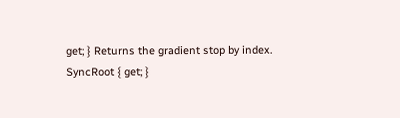get; } Returns the gradient stop by index.
SyncRoot { get; }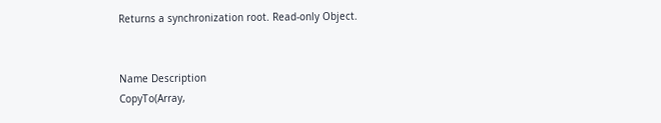Returns a synchronization root. Read-only Object.


Name Description
CopyTo(Array,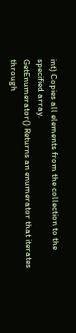int) Copies all elements from the collection to the specified array.
GetEnumerator() Returns an enumerator that iterates through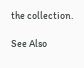the collection.

See Also